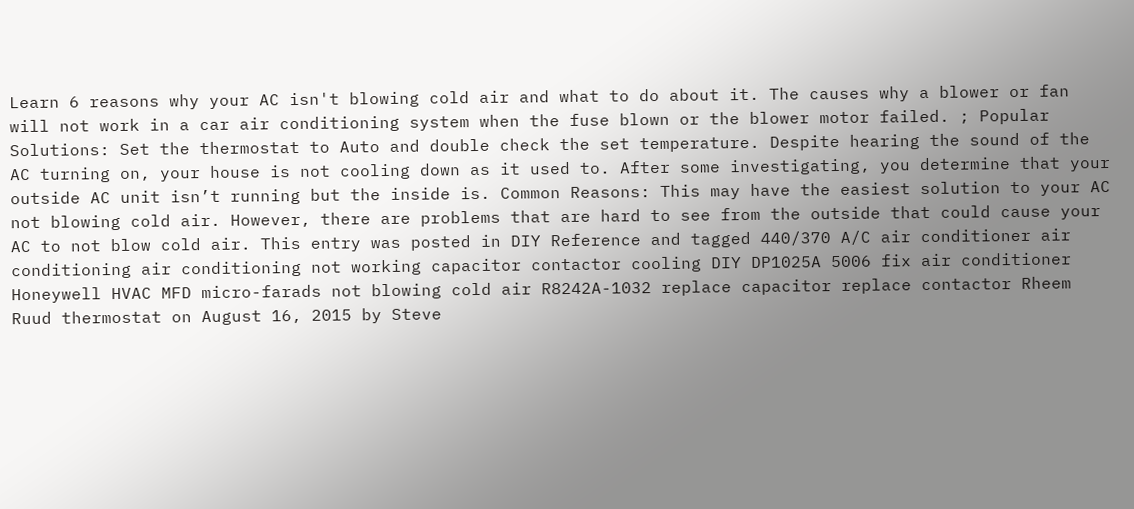Learn 6 reasons why your AC isn't blowing cold air and what to do about it. The causes why a blower or fan will not work in a car air conditioning system when the fuse blown or the blower motor failed. ; Popular Solutions: Set the thermostat to Auto and double check the set temperature. Despite hearing the sound of the AC turning on, your house is not cooling down as it used to. After some investigating, you determine that your outside AC unit isn’t running but the inside is. Common Reasons: This may have the easiest solution to your AC not blowing cold air. However, there are problems that are hard to see from the outside that could cause your AC to not blow cold air. This entry was posted in DIY Reference and tagged 440/370 A/C air conditioner air conditioning air conditioning not working capacitor contactor cooling DIY DP1025A 5006 fix air conditioner Honeywell HVAC MFD micro-farads not blowing cold air R8242A-1032 replace capacitor replace contactor Rheem Ruud thermostat on August 16, 2015 by Steve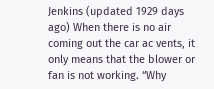Jenkins (updated 1929 days ago) When there is no air coming out the car ac vents, it only means that the blower or fan is not working. “Why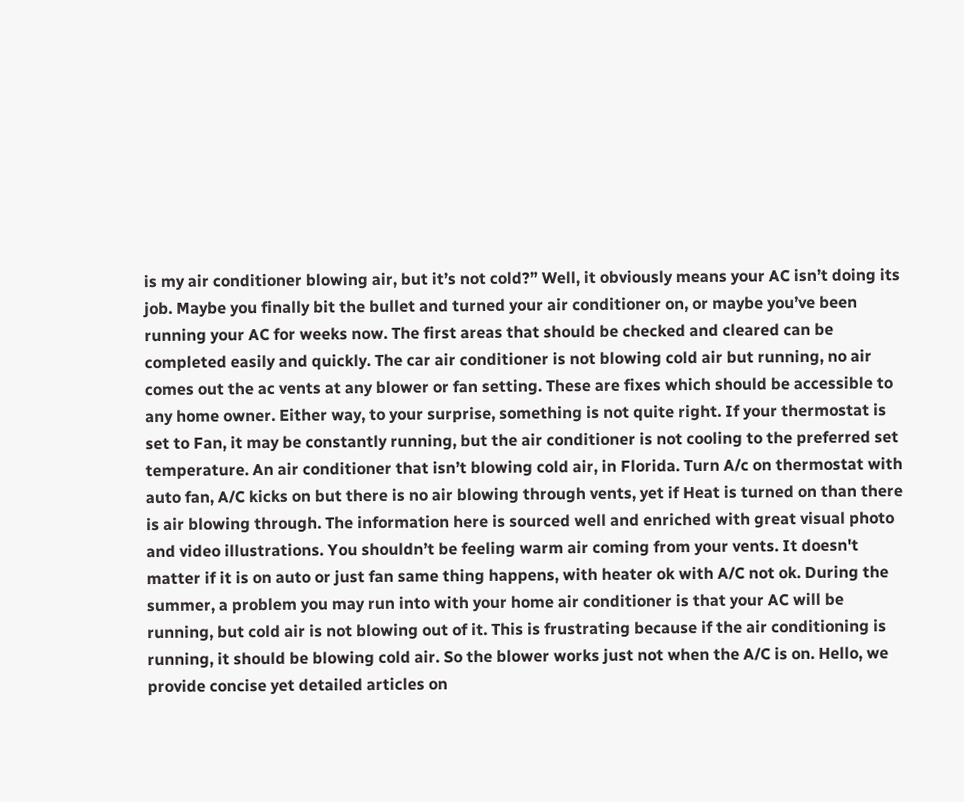is my air conditioner blowing air, but it’s not cold?” Well, it obviously means your AC isn’t doing its job. Maybe you finally bit the bullet and turned your air conditioner on, or maybe you’ve been running your AC for weeks now. The first areas that should be checked and cleared can be completed easily and quickly. The car air conditioner is not blowing cold air but running, no air comes out the ac vents at any blower or fan setting. These are fixes which should be accessible to any home owner. Either way, to your surprise, something is not quite right. If your thermostat is set to Fan, it may be constantly running, but the air conditioner is not cooling to the preferred set temperature. An air conditioner that isn’t blowing cold air, in Florida. Turn A/c on thermostat with auto fan, A/C kicks on but there is no air blowing through vents, yet if Heat is turned on than there is air blowing through. The information here is sourced well and enriched with great visual photo and video illustrations. You shouldn’t be feeling warm air coming from your vents. It doesn't matter if it is on auto or just fan same thing happens, with heater ok with A/C not ok. During the summer, a problem you may run into with your home air conditioner is that your AC will be running, but cold air is not blowing out of it. This is frustrating because if the air conditioning is running, it should be blowing cold air. So the blower works just not when the A/C is on. Hello, we provide concise yet detailed articles on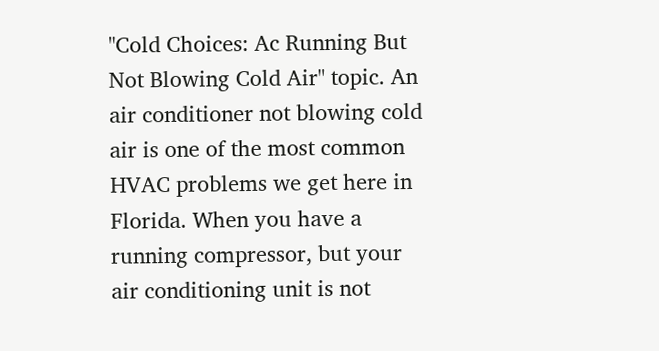"Cold Choices: Ac Running But Not Blowing Cold Air" topic. An air conditioner not blowing cold air is one of the most common HVAC problems we get here in Florida. When you have a running compressor, but your air conditioning unit is not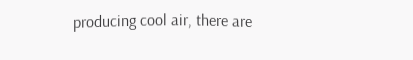producing cool air, there are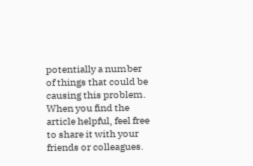potentially a number of things that could be causing this problem. When you find the article helpful, feel free to share it with your friends or colleagues.